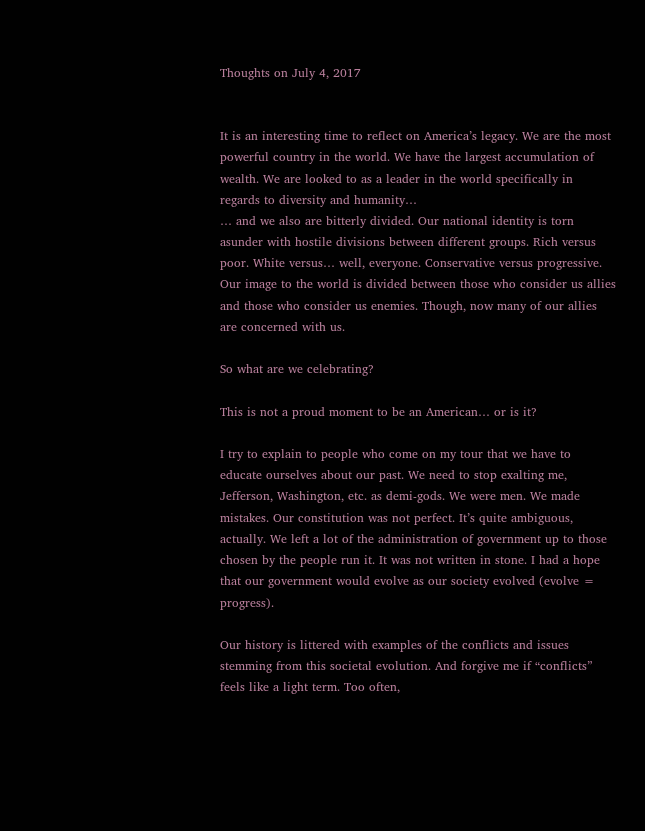Thoughts on July 4, 2017


It is an interesting time to reflect on America’s legacy. We are the most powerful country in the world. We have the largest accumulation of wealth. We are looked to as a leader in the world specifically in regards to diversity and humanity…
… and we also are bitterly divided. Our national identity is torn asunder with hostile divisions between different groups. Rich versus poor. White versus… well, everyone. Conservative versus progressive. Our image to the world is divided between those who consider us allies and those who consider us enemies. Though, now many of our allies are concerned with us.

So what are we celebrating?

This is not a proud moment to be an American… or is it?

I try to explain to people who come on my tour that we have to educate ourselves about our past. We need to stop exalting me, Jefferson, Washington, etc. as demi-gods. We were men. We made mistakes. Our constitution was not perfect. It’s quite ambiguous, actually. We left a lot of the administration of government up to those chosen by the people run it. It was not written in stone. I had a hope that our government would evolve as our society evolved (evolve = progress).

Our history is littered with examples of the conflicts and issues stemming from this societal evolution. And forgive me if “conflicts” feels like a light term. Too often,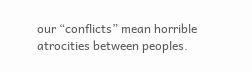our “conflicts” mean horrible atrocities between peoples.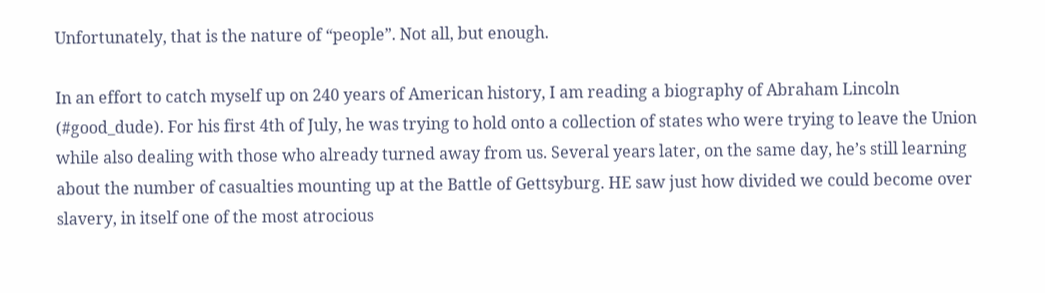Unfortunately, that is the nature of “people”. Not all, but enough.

In an effort to catch myself up on 240 years of American history, I am reading a biography of Abraham Lincoln (#good_dude). For his first 4th of July, he was trying to hold onto a collection of states who were trying to leave the Union while also dealing with those who already turned away from us. Several years later, on the same day, he’s still learning about the number of casualties mounting up at the Battle of Gettsyburg. HE saw just how divided we could become over slavery, in itself one of the most atrocious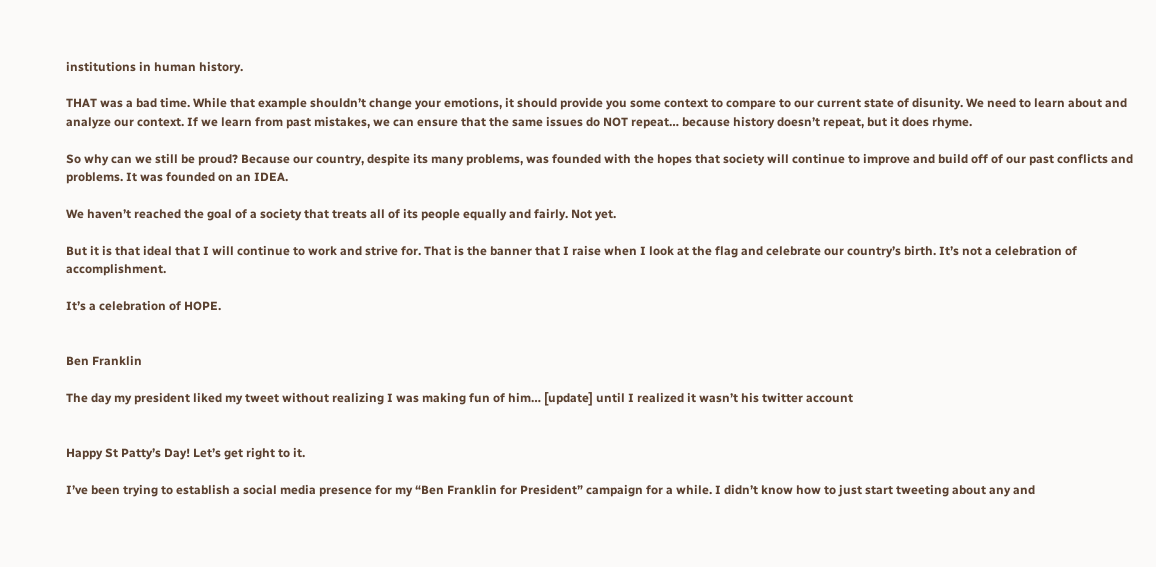institutions in human history.

THAT was a bad time. While that example shouldn’t change your emotions, it should provide you some context to compare to our current state of disunity. We need to learn about and analyze our context. If we learn from past mistakes, we can ensure that the same issues do NOT repeat… because history doesn’t repeat, but it does rhyme.

So why can we still be proud? Because our country, despite its many problems, was founded with the hopes that society will continue to improve and build off of our past conflicts and problems. It was founded on an IDEA.

We haven’t reached the goal of a society that treats all of its people equally and fairly. Not yet.

But it is that ideal that I will continue to work and strive for. That is the banner that I raise when I look at the flag and celebrate our country’s birth. It’s not a celebration of accomplishment.

It’s a celebration of HOPE.


Ben Franklin

The day my president liked my tweet without realizing I was making fun of him… [update] until I realized it wasn’t his twitter account


Happy St Patty’s Day! Let’s get right to it.

I’ve been trying to establish a social media presence for my “Ben Franklin for President” campaign for a while. I didn’t know how to just start tweeting about any and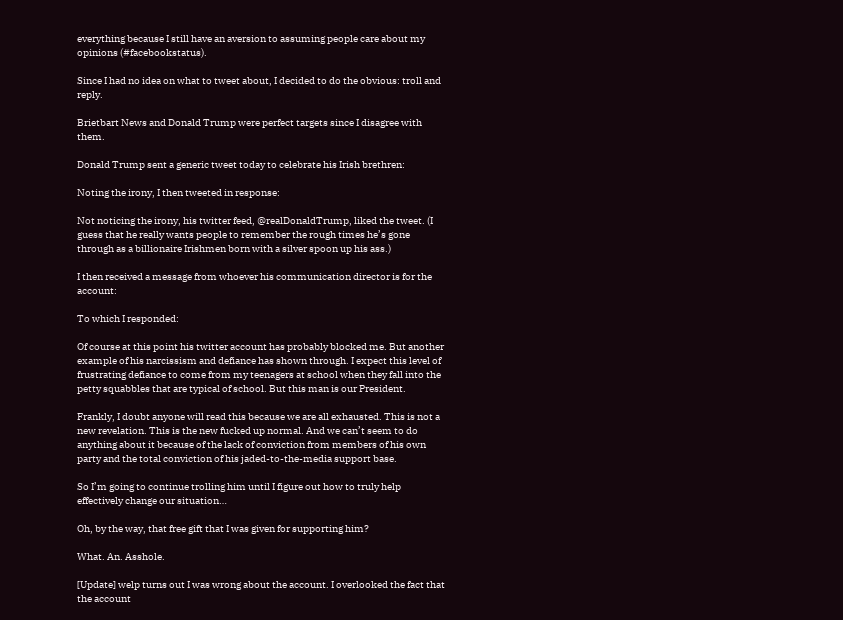everything because I still have an aversion to assuming people care about my opinions (#facebookstatus).

Since I had no idea on what to tweet about, I decided to do the obvious: troll and reply.

Brietbart News and Donald Trump were perfect targets since I disagree with them.

Donald Trump sent a generic tweet today to celebrate his Irish brethren:

Noting the irony, I then tweeted in response:

Not noticing the irony, his twitter feed, @realDonaldTrump, liked the tweet. (I guess that he really wants people to remember the rough times he’s gone through as a billionaire Irishmen born with a silver spoon up his ass.)

I then received a message from whoever his communication director is for the account:

To which I responded:

Of course at this point his twitter account has probably blocked me. But another example of his narcissism and defiance has shown through. I expect this level of frustrating defiance to come from my teenagers at school when they fall into the petty squabbles that are typical of school. But this man is our President.

Frankly, I doubt anyone will read this because we are all exhausted. This is not a new revelation. This is the new fucked up normal. And we can’t seem to do anything about it because of the lack of conviction from members of his own party and the total conviction of his jaded-to-the-media support base.

So I’m going to continue trolling him until I figure out how to truly help effectively change our situation…

Oh, by the way, that free gift that I was given for supporting him?

What. An. Asshole.

[Update] welp turns out I was wrong about the account. I overlooked the fact that the account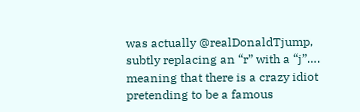was actually @realDonaldTjump, subtly replacing an “r” with a “j”…. meaning that there is a crazy idiot pretending to be a famous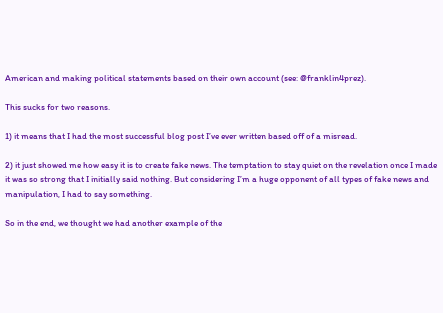American and making political statements based on their own account (see: @franklin4prez).

This sucks for two reasons.

1) it means that I had the most successful blog post I’ve ever written based off of a misread.

2) it just showed me how easy it is to create fake news. The temptation to stay quiet on the revelation once I made it was so strong that I initially said nothing. But considering I’m a huge opponent of all types of fake news and manipulation, I had to say something.

So in the end, we thought we had another example of the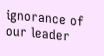ignorance of our leader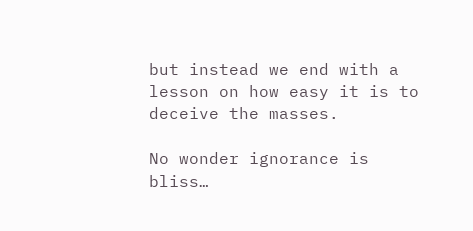but instead we end with a lesson on how easy it is to deceive the masses.

No wonder ignorance is bliss…